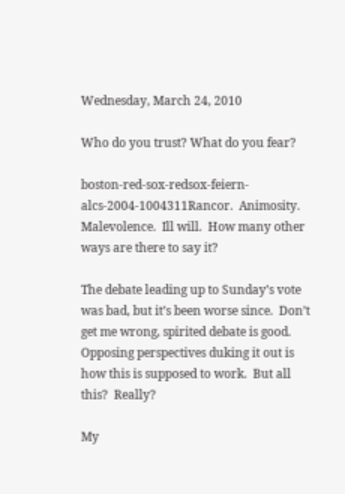Wednesday, March 24, 2010

Who do you trust? What do you fear?

boston-red-sox-redsox-feiern-alcs-2004-1004311Rancor.  Animosity.  Malevolence.  Ill will.  How many other ways are there to say it?

The debate leading up to Sunday’s vote was bad, but it’s been worse since.  Don’t get me wrong, spirited debate is good.  Opposing perspectives duking it out is how this is supposed to work.  But all this?  Really?

My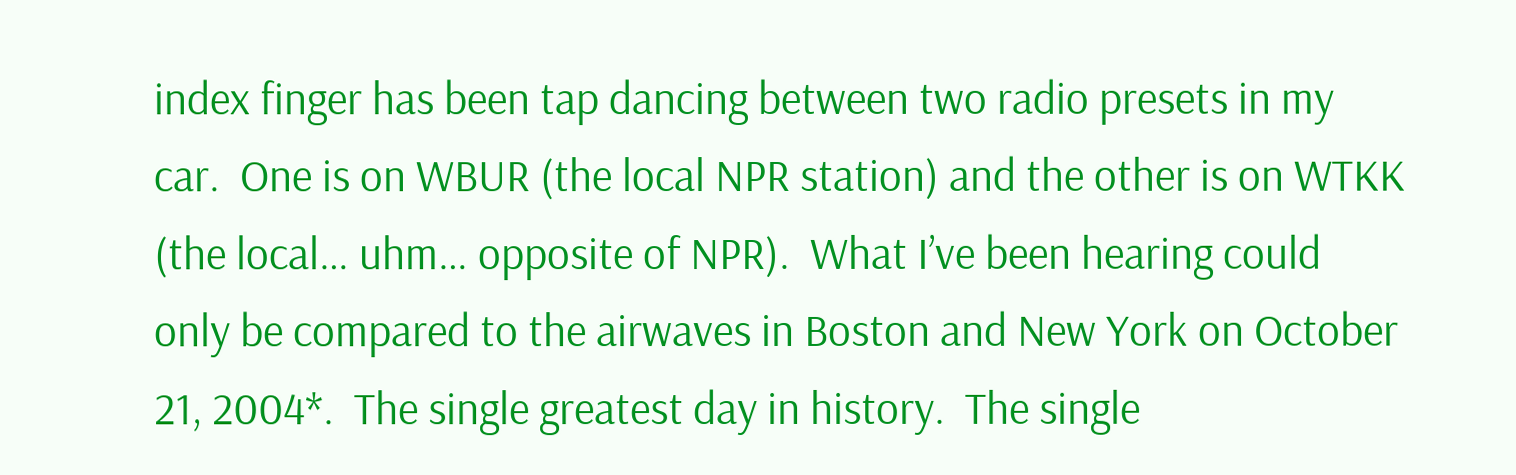index finger has been tap dancing between two radio presets in my car.  One is on WBUR (the local NPR station) and the other is on WTKK (the local… uhm… opposite of NPR).  What I’ve been hearing could only be compared to the airwaves in Boston and New York on October 21, 2004*.  The single greatest day in history.  The single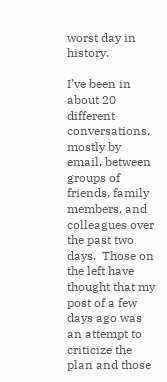worst day in history.

I’ve been in about 20 different conversations, mostly by email, between groups of friends, family members, and colleagues over the past two days.  Those on the left have thought that my post of a few days ago was an attempt to criticize the plan and those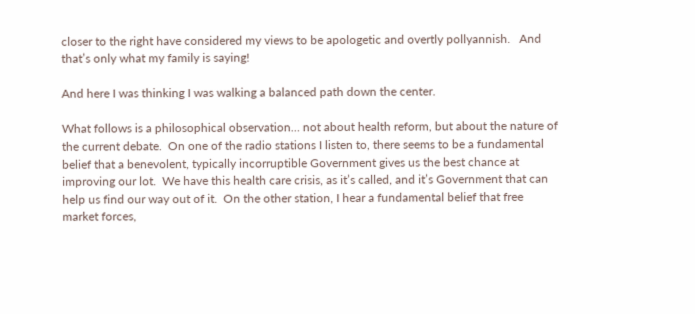closer to the right have considered my views to be apologetic and overtly pollyannish.   And that’s only what my family is saying!

And here I was thinking I was walking a balanced path down the center.

What follows is a philosophical observation… not about health reform, but about the nature of the current debate.  On one of the radio stations I listen to, there seems to be a fundamental belief that a benevolent, typically incorruptible Government gives us the best chance at improving our lot.  We have this health care crisis, as it’s called, and it’s Government that can help us find our way out of it.  On the other station, I hear a fundamental belief that free market forces,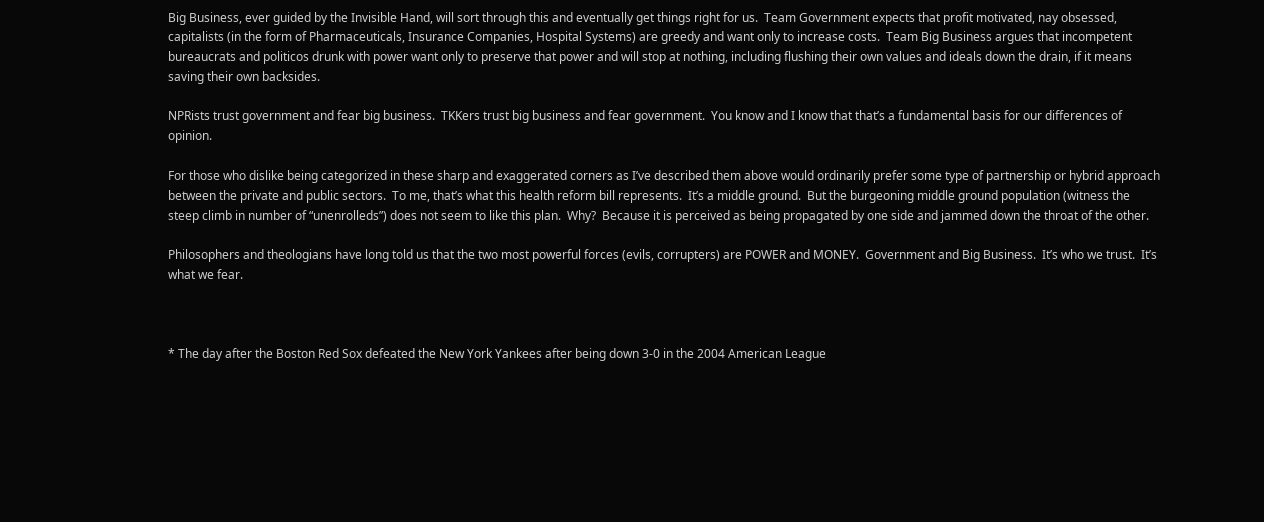Big Business, ever guided by the Invisible Hand, will sort through this and eventually get things right for us.  Team Government expects that profit motivated, nay obsessed, capitalists (in the form of Pharmaceuticals, Insurance Companies, Hospital Systems) are greedy and want only to increase costs.  Team Big Business argues that incompetent bureaucrats and politicos drunk with power want only to preserve that power and will stop at nothing, including flushing their own values and ideals down the drain, if it means saving their own backsides.

NPRists trust government and fear big business.  TKKers trust big business and fear government.  You know and I know that that’s a fundamental basis for our differences of opinion.

For those who dislike being categorized in these sharp and exaggerated corners as I’ve described them above would ordinarily prefer some type of partnership or hybrid approach between the private and public sectors.  To me, that’s what this health reform bill represents.  It’s a middle ground.  But the burgeoning middle ground population (witness the steep climb in number of “unenrolleds”) does not seem to like this plan.  Why?  Because it is perceived as being propagated by one side and jammed down the throat of the other.

Philosophers and theologians have long told us that the two most powerful forces (evils, corrupters) are POWER and MONEY.  Government and Big Business.  It’s who we trust.  It’s what we fear.



* The day after the Boston Red Sox defeated the New York Yankees after being down 3-0 in the 2004 American League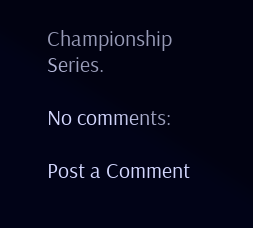Championship Series.

No comments:

Post a Comment